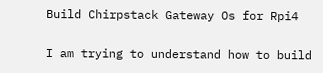Build Chirpstack Gateway Os for Rpi4


I am trying to understand how to build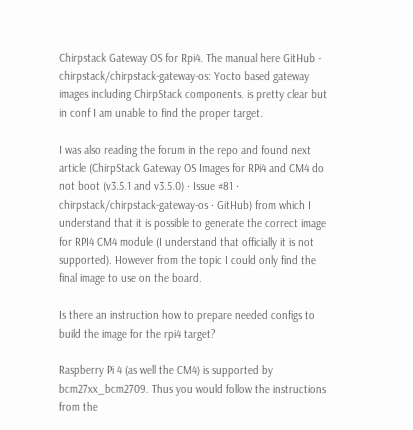Chirpstack Gateway OS for Rpi4. The manual here GitHub - chirpstack/chirpstack-gateway-os: Yocto based gateway images including ChirpStack components. is pretty clear but in conf I am unable to find the proper target.

I was also reading the forum in the repo and found next article (ChirpStack Gateway OS Images for RPi4 and CM4 do not boot (v3.5.1 and v3.5.0) · Issue #81 · chirpstack/chirpstack-gateway-os · GitHub) from which I understand that it is possible to generate the correct image for RPI4 CM4 module (I understand that officially it is not supported). However from the topic I could only find the final image to use on the board.

Is there an instruction how to prepare needed configs to build the image for the rpi4 target?

Raspberry Pi 4 (as well the CM4) is supported by bcm27xx_bcm2709. Thus you would follow the instructions from the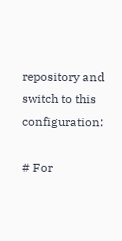repository and switch to this configuration:

# For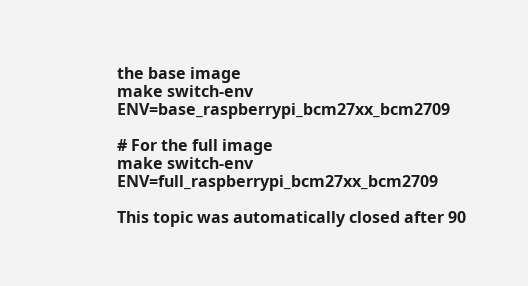the base image
make switch-env ENV=base_raspberrypi_bcm27xx_bcm2709

# For the full image
make switch-env ENV=full_raspberrypi_bcm27xx_bcm2709

This topic was automatically closed after 90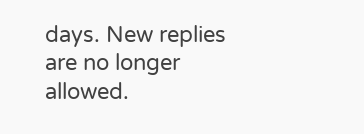days. New replies are no longer allowed.